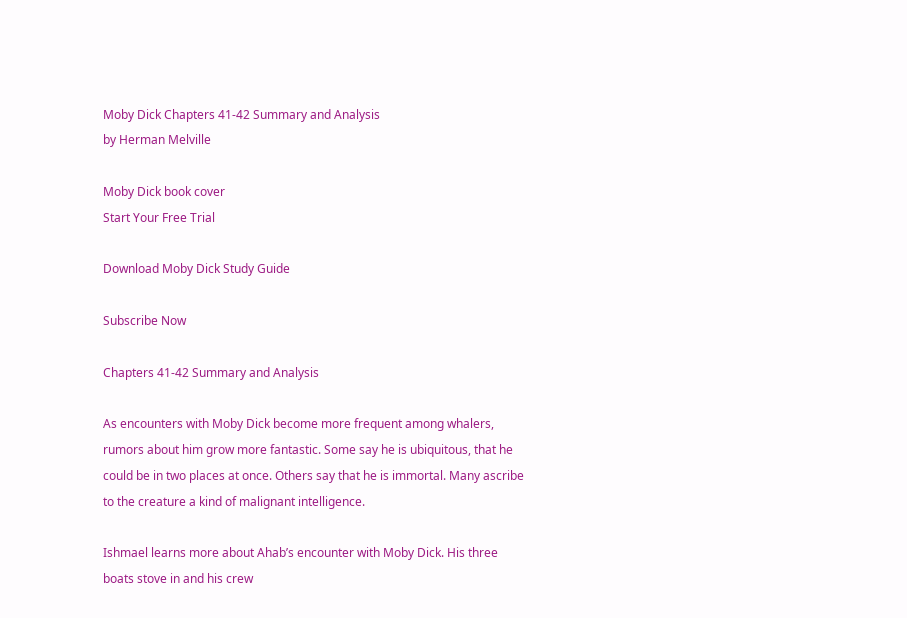Moby Dick Chapters 41-42 Summary and Analysis
by Herman Melville

Moby Dick book cover
Start Your Free Trial

Download Moby Dick Study Guide

Subscribe Now

Chapters 41-42 Summary and Analysis

As encounters with Moby Dick become more frequent among whalers, rumors about him grow more fantastic. Some say he is ubiquitous, that he could be in two places at once. Others say that he is immortal. Many ascribe to the creature a kind of malignant intelligence.

Ishmael learns more about Ahab’s encounter with Moby Dick. His three boats stove in and his crew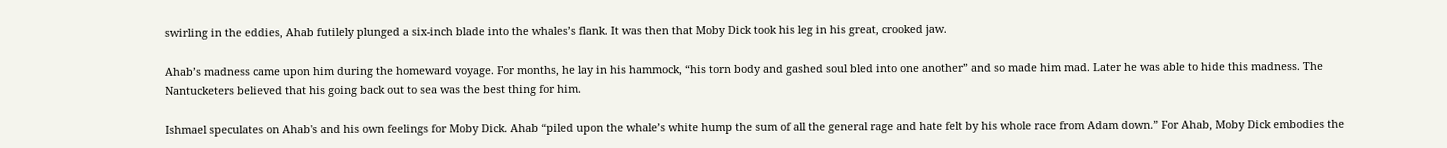swirling in the eddies, Ahab futilely plunged a six-inch blade into the whales’s flank. It was then that Moby Dick took his leg in his great, crooked jaw.

Ahab’s madness came upon him during the homeward voyage. For months, he lay in his hammock, “his torn body and gashed soul bled into one another” and so made him mad. Later he was able to hide this madness. The Nantucketers believed that his going back out to sea was the best thing for him.

Ishmael speculates on Ahab's and his own feelings for Moby Dick. Ahab “piled upon the whale’s white hump the sum of all the general rage and hate felt by his whole race from Adam down.” For Ahab, Moby Dick embodies the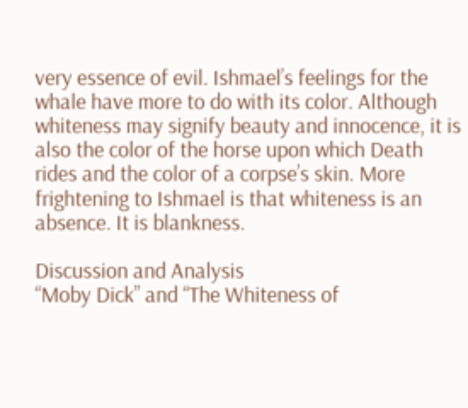very essence of evil. Ishmael’s feelings for the whale have more to do with its color. Although whiteness may signify beauty and innocence, it is also the color of the horse upon which Death rides and the color of a corpse’s skin. More frightening to Ishmael is that whiteness is an absence. It is blankness.

Discussion and Analysis
“Moby Dick” and “The Whiteness of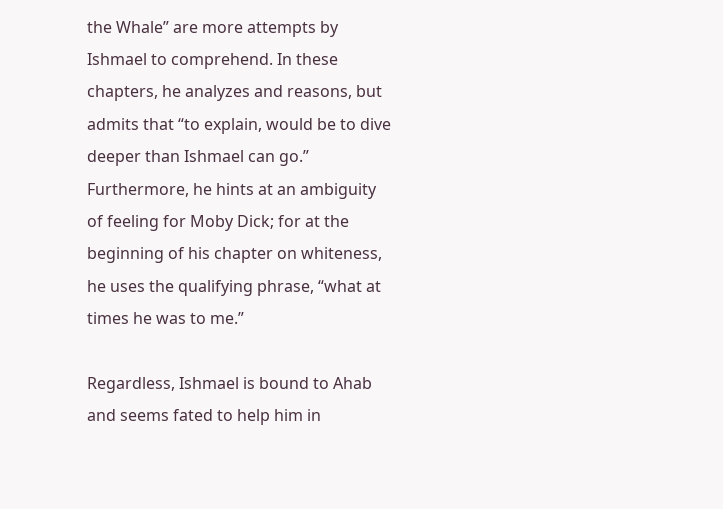the Whale” are more attempts by Ishmael to comprehend. In these chapters, he analyzes and reasons, but admits that “to explain, would be to dive deeper than Ishmael can go.” Furthermore, he hints at an ambiguity of feeling for Moby Dick; for at the beginning of his chapter on whiteness, he uses the qualifying phrase, “what at times he was to me.”

Regardless, Ishmael is bound to Ahab and seems fated to help him in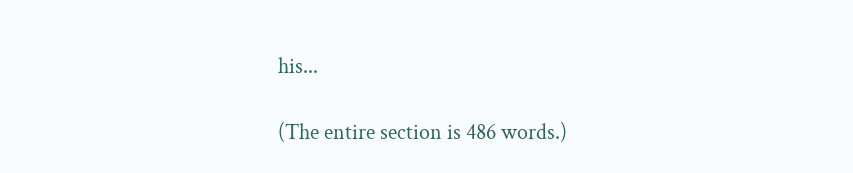his...

(The entire section is 486 words.)